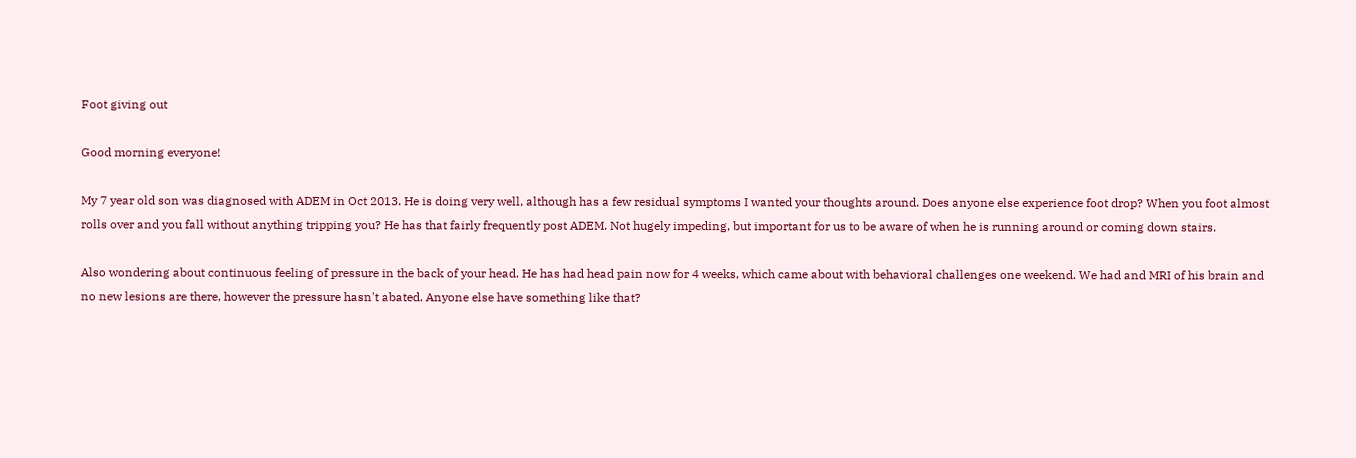Foot giving out

Good morning everyone!

My 7 year old son was diagnosed with ADEM in Oct 2013. He is doing very well, although has a few residual symptoms I wanted your thoughts around. Does anyone else experience foot drop? When you foot almost rolls over and you fall without anything tripping you? He has that fairly frequently post ADEM. Not hugely impeding, but important for us to be aware of when he is running around or coming down stairs.

Also wondering about continuous feeling of pressure in the back of your head. He has had head pain now for 4 weeks, which came about with behavioral challenges one weekend. We had and MRI of his brain and no new lesions are there, however the pressure hasn't abated. Anyone else have something like that?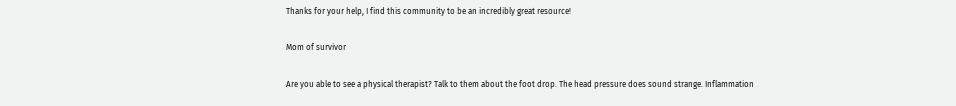Thanks for your help, I find this community to be an incredibly great resource!

Mom of survivor

Are you able to see a physical therapist? Talk to them about the foot drop. The head pressure does sound strange. Inflammation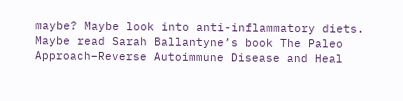maybe? Maybe look into anti-inflammatory diets. Maybe read Sarah Ballantyne’s book The Paleo Approach–Reverse Autoimmune Disease and Heal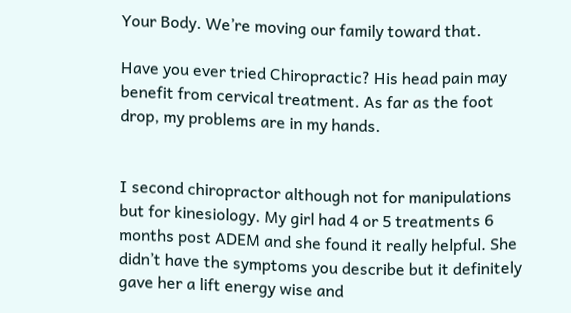Your Body. We’re moving our family toward that.

Have you ever tried Chiropractic? His head pain may benefit from cervical treatment. As far as the foot drop, my problems are in my hands.


I second chiropractor although not for manipulations but for kinesiology. My girl had 4 or 5 treatments 6 months post ADEM and she found it really helpful. She didn’t have the symptoms you describe but it definitely gave her a lift energy wise and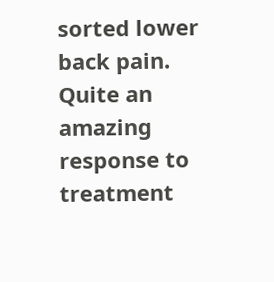sorted lower back pain. Quite an amazing response to treatment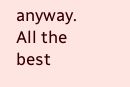anyway. All the best